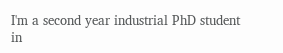I'm a second year industrial PhD student in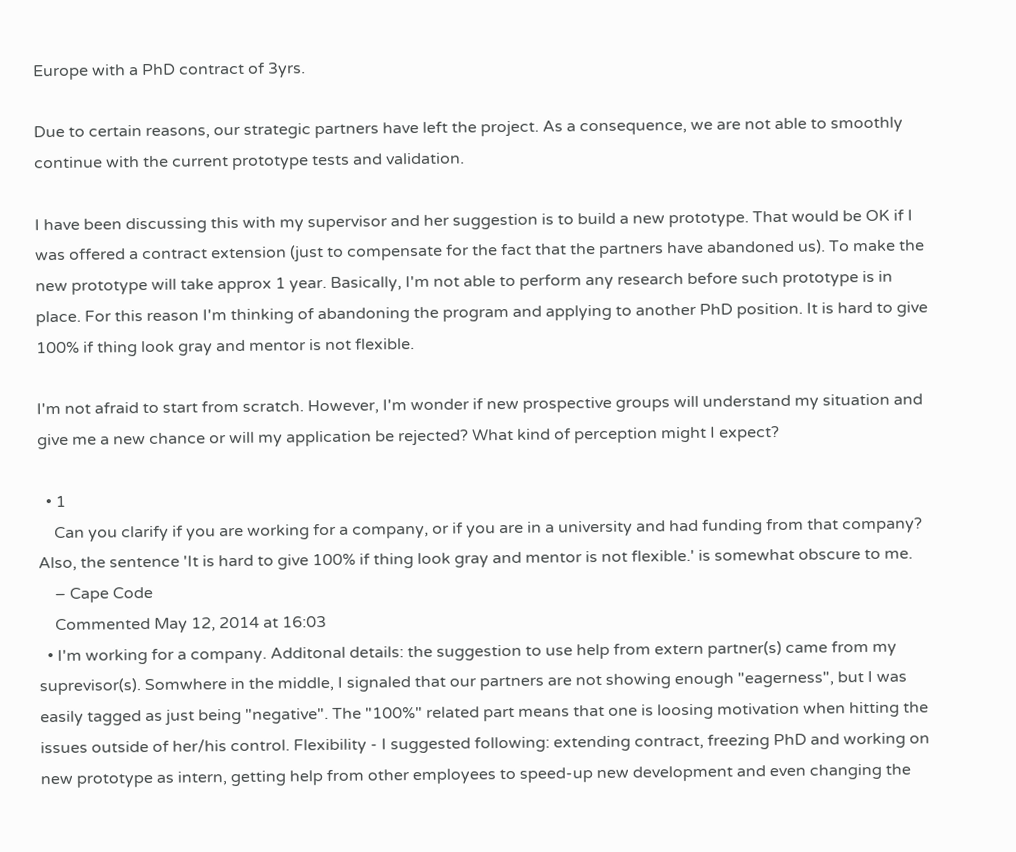Europe with a PhD contract of 3yrs.

Due to certain reasons, our strategic partners have left the project. As a consequence, we are not able to smoothly continue with the current prototype tests and validation.

I have been discussing this with my supervisor and her suggestion is to build a new prototype. That would be OK if I was offered a contract extension (just to compensate for the fact that the partners have abandoned us). To make the new prototype will take approx 1 year. Basically, I'm not able to perform any research before such prototype is in place. For this reason I'm thinking of abandoning the program and applying to another PhD position. It is hard to give 100% if thing look gray and mentor is not flexible.

I'm not afraid to start from scratch. However, I'm wonder if new prospective groups will understand my situation and give me a new chance or will my application be rejected? What kind of perception might I expect?

  • 1
    Can you clarify if you are working for a company, or if you are in a university and had funding from that company? Also, the sentence 'It is hard to give 100% if thing look gray and mentor is not flexible.' is somewhat obscure to me.
    – Cape Code
    Commented May 12, 2014 at 16:03
  • I'm working for a company. Additonal details: the suggestion to use help from extern partner(s) came from my suprevisor(s). Somwhere in the middle, I signaled that our partners are not showing enough "eagerness", but I was easily tagged as just being "negative". The "100%" related part means that one is loosing motivation when hitting the issues outside of her/his control. Flexibility - I suggested following: extending contract, freezing PhD and working on new prototype as intern, getting help from other employees to speed-up new development and even changing the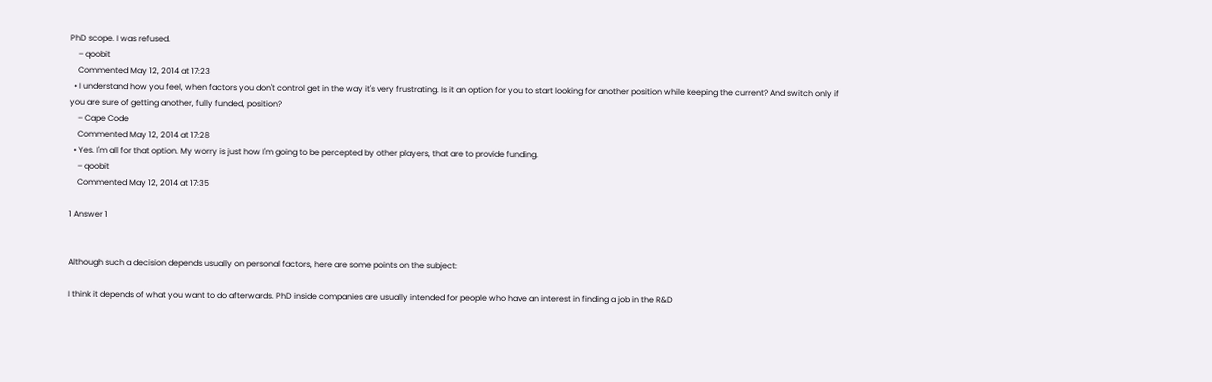PhD scope. I was refused.
    – qoobit
    Commented May 12, 2014 at 17:23
  • I understand how you feel, when factors you don't control get in the way it's very frustrating. Is it an option for you to start looking for another position while keeping the current? And switch only if you are sure of getting another, fully funded, position?
    – Cape Code
    Commented May 12, 2014 at 17:28
  • Yes. I'm all for that option. My worry is just how I'm going to be percepted by other players, that are to provide funding.
    – qoobit
    Commented May 12, 2014 at 17:35

1 Answer 1


Although such a decision depends usually on personal factors, here are some points on the subject:

I think it depends of what you want to do afterwards. PhD inside companies are usually intended for people who have an interest in finding a job in the R&D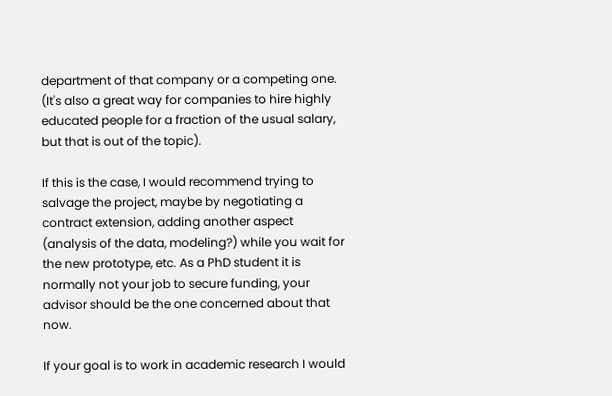department of that company or a competing one. (It's also a great way for companies to hire highly educated people for a fraction of the usual salary, but that is out of the topic).

If this is the case, I would recommend trying to salvage the project, maybe by negotiating a contract extension, adding another aspect (analysis of the data, modeling?) while you wait for the new prototype, etc. As a PhD student it is normally not your job to secure funding, your advisor should be the one concerned about that now.

If your goal is to work in academic research I would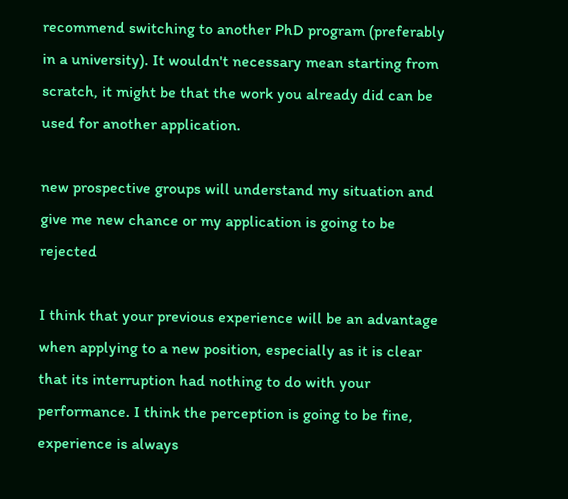recommend switching to another PhD program (preferably in a university). It wouldn't necessary mean starting from scratch, it might be that the work you already did can be used for another application.

new prospective groups will understand my situation and give me new chance or my application is going to be rejected

I think that your previous experience will be an advantage when applying to a new position, especially as it is clear that its interruption had nothing to do with your performance. I think the perception is going to be fine, experience is always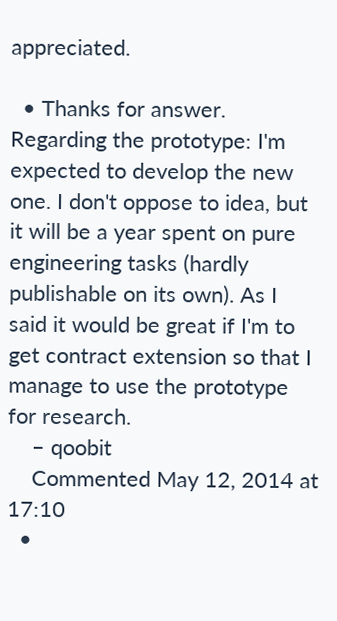appreciated.

  • Thanks for answer. Regarding the prototype: I'm expected to develop the new one. I don't oppose to idea, but it will be a year spent on pure engineering tasks (hardly publishable on its own). As I said it would be great if I'm to get contract extension so that I manage to use the prototype for research.
    – qoobit
    Commented May 12, 2014 at 17:10
  •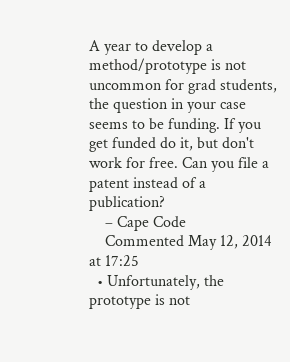A year to develop a method/prototype is not uncommon for grad students, the question in your case seems to be funding. If you get funded do it, but don't work for free. Can you file a patent instead of a publication?
    – Cape Code
    Commented May 12, 2014 at 17:25
  • Unfortunately, the prototype is not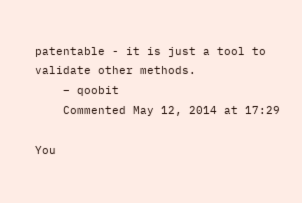patentable - it is just a tool to validate other methods.
    – qoobit
    Commented May 12, 2014 at 17:29

You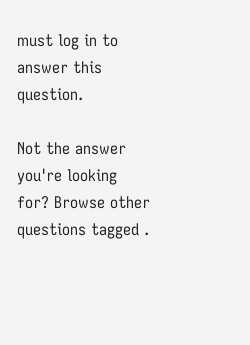must log in to answer this question.

Not the answer you're looking for? Browse other questions tagged .